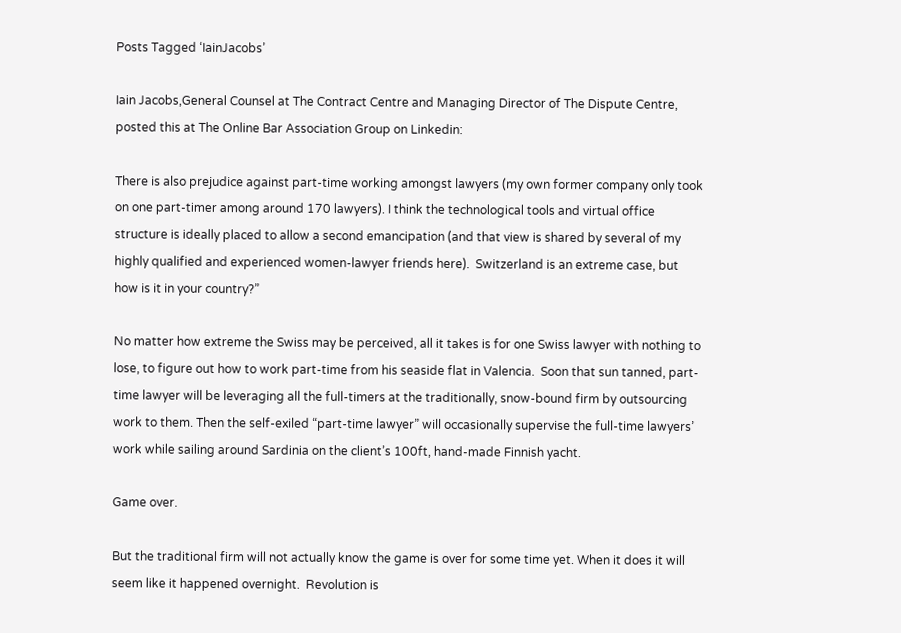Posts Tagged ‘IainJacobs’

Iain Jacobs,General Counsel at The Contract Centre and Managing Director of The Dispute Centre, posted this at The Online Bar Association Group on Linkedin:

There is also prejudice against part-time working amongst lawyers (my own former company only took on one part-timer among around 170 lawyers). I think the technological tools and virtual office structure is ideally placed to allow a second emancipation (and that view is shared by several of my highly qualified and experienced women-lawyer friends here).  Switzerland is an extreme case, but how is it in your country?”

No matter how extreme the Swiss may be perceived, all it takes is for one Swiss lawyer with nothing to lose, to figure out how to work part-time from his seaside flat in Valencia.  Soon that sun tanned, part-time lawyer will be leveraging all the full-timers at the traditionally, snow-bound firm by outsourcing work to them. Then the self-exiled “part-time lawyer” will occasionally supervise the full-time lawyers’ work while sailing around Sardinia on the client’s 100ft, hand-made Finnish yacht.

Game over.

But the traditional firm will not actually know the game is over for some time yet. When it does it will seem like it happened overnight.  Revolution is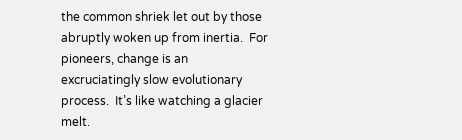the common shriek let out by those abruptly woken up from inertia.  For pioneers, change is an excruciatingly slow evolutionary process.  It’s like watching a glacier melt.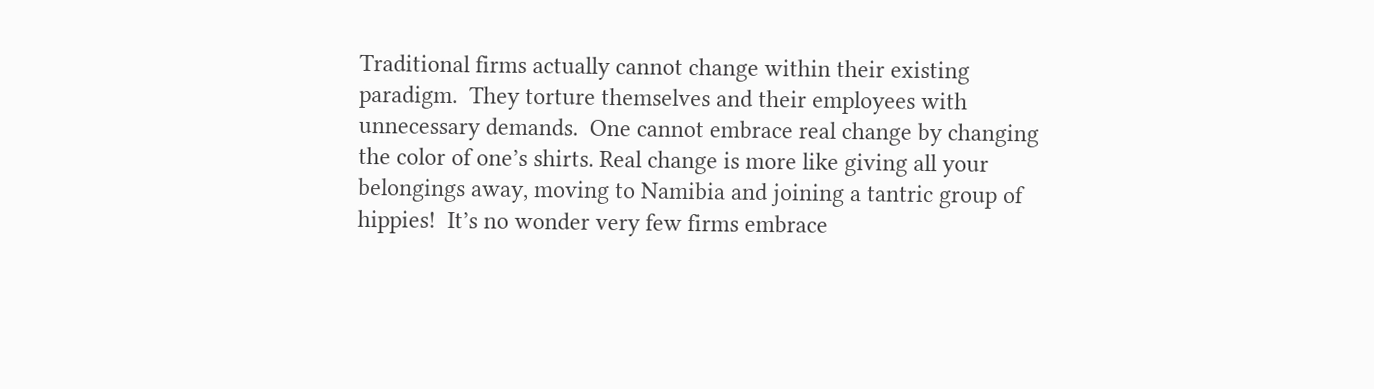Traditional firms actually cannot change within their existing paradigm.  They torture themselves and their employees with unnecessary demands.  One cannot embrace real change by changing the color of one’s shirts. Real change is more like giving all your belongings away, moving to Namibia and joining a tantric group of hippies!  It’s no wonder very few firms embrace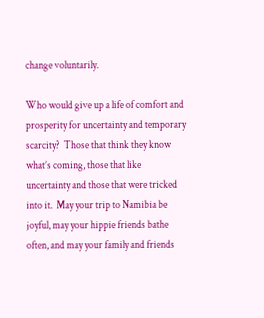change voluntarily.

Who would give up a life of comfort and prosperity for uncertainty and temporary scarcity?  Those that think they know what’s coming, those that like uncertainty and those that were tricked into it.  May your trip to Namibia be joyful, may your hippie friends bathe often, and may your family and friends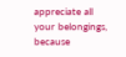appreciate all your belongings, because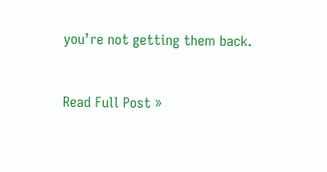you’re not getting them back.


Read Full Post »